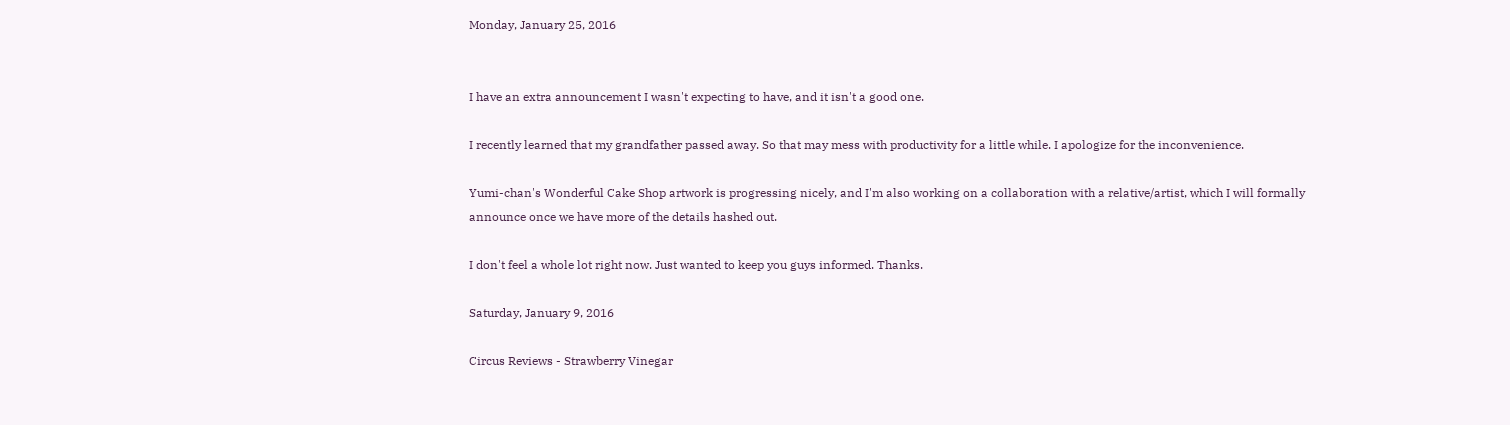Monday, January 25, 2016


I have an extra announcement I wasn't expecting to have, and it isn't a good one.

I recently learned that my grandfather passed away. So that may mess with productivity for a little while. I apologize for the inconvenience.

Yumi-chan's Wonderful Cake Shop artwork is progressing nicely, and I'm also working on a collaboration with a relative/artist, which I will formally announce once we have more of the details hashed out.

I don't feel a whole lot right now. Just wanted to keep you guys informed. Thanks.

Saturday, January 9, 2016

Circus Reviews - Strawberry Vinegar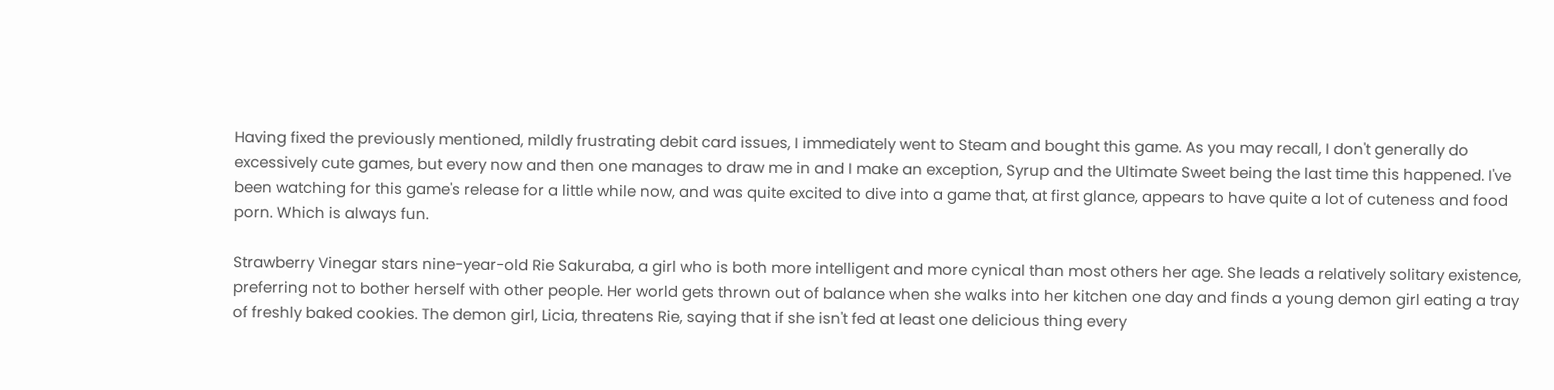Having fixed the previously mentioned, mildly frustrating debit card issues, I immediately went to Steam and bought this game. As you may recall, I don't generally do excessively cute games, but every now and then one manages to draw me in and I make an exception, Syrup and the Ultimate Sweet being the last time this happened. I've been watching for this game's release for a little while now, and was quite excited to dive into a game that, at first glance, appears to have quite a lot of cuteness and food porn. Which is always fun.

Strawberry Vinegar stars nine-year-old Rie Sakuraba, a girl who is both more intelligent and more cynical than most others her age. She leads a relatively solitary existence, preferring not to bother herself with other people. Her world gets thrown out of balance when she walks into her kitchen one day and finds a young demon girl eating a tray of freshly baked cookies. The demon girl, Licia, threatens Rie, saying that if she isn't fed at least one delicious thing every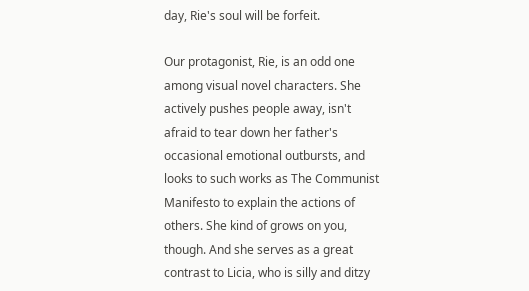day, Rie's soul will be forfeit.

Our protagonist, Rie, is an odd one among visual novel characters. She actively pushes people away, isn't afraid to tear down her father's occasional emotional outbursts, and looks to such works as The Communist Manifesto to explain the actions of others. She kind of grows on you, though. And she serves as a great contrast to Licia, who is silly and ditzy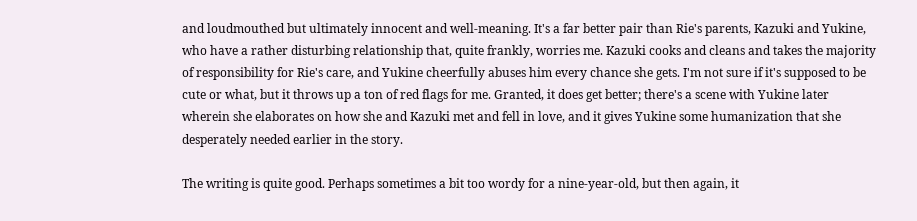and loudmouthed but ultimately innocent and well-meaning. It's a far better pair than Rie's parents, Kazuki and Yukine, who have a rather disturbing relationship that, quite frankly, worries me. Kazuki cooks and cleans and takes the majority of responsibility for Rie's care, and Yukine cheerfully abuses him every chance she gets. I'm not sure if it's supposed to be cute or what, but it throws up a ton of red flags for me. Granted, it does get better; there's a scene with Yukine later wherein she elaborates on how she and Kazuki met and fell in love, and it gives Yukine some humanization that she desperately needed earlier in the story.

The writing is quite good. Perhaps sometimes a bit too wordy for a nine-year-old, but then again, it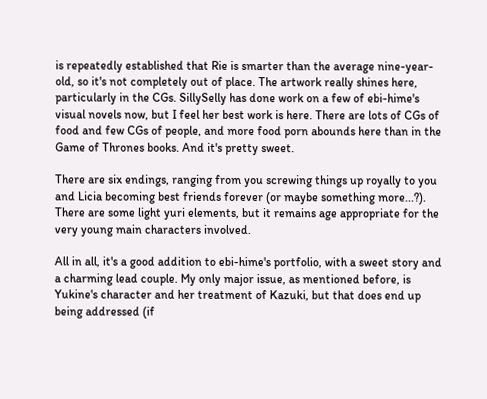is repeatedly established that Rie is smarter than the average nine-year-old, so it's not completely out of place. The artwork really shines here, particularly in the CGs. SillySelly has done work on a few of ebi-hime's visual novels now, but I feel her best work is here. There are lots of CGs of food and few CGs of people, and more food porn abounds here than in the Game of Thrones books. And it's pretty sweet.

There are six endings, ranging from you screwing things up royally to you and Licia becoming best friends forever (or maybe something more...?). There are some light yuri elements, but it remains age appropriate for the very young main characters involved.

All in all, it's a good addition to ebi-hime's portfolio, with a sweet story and a charming lead couple. My only major issue, as mentioned before, is Yukine's character and her treatment of Kazuki, but that does end up being addressed (if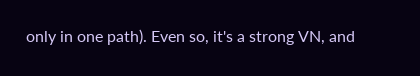only in one path). Even so, it's a strong VN, and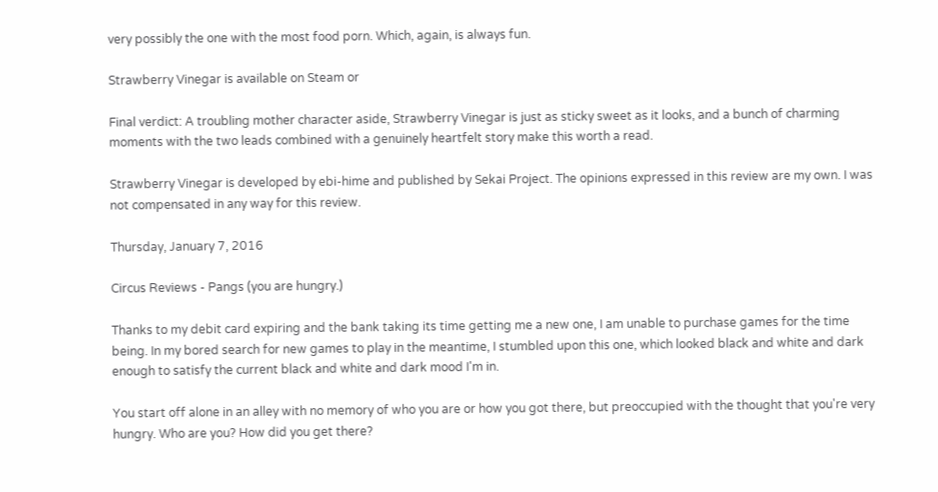very possibly the one with the most food porn. Which, again, is always fun.

Strawberry Vinegar is available on Steam or

Final verdict: A troubling mother character aside, Strawberry Vinegar is just as sticky sweet as it looks, and a bunch of charming moments with the two leads combined with a genuinely heartfelt story make this worth a read.

Strawberry Vinegar is developed by ebi-hime and published by Sekai Project. The opinions expressed in this review are my own. I was not compensated in any way for this review.

Thursday, January 7, 2016

Circus Reviews - Pangs (you are hungry.)

Thanks to my debit card expiring and the bank taking its time getting me a new one, I am unable to purchase games for the time being. In my bored search for new games to play in the meantime, I stumbled upon this one, which looked black and white and dark enough to satisfy the current black and white and dark mood I'm in.

You start off alone in an alley with no memory of who you are or how you got there, but preoccupied with the thought that you're very hungry. Who are you? How did you get there?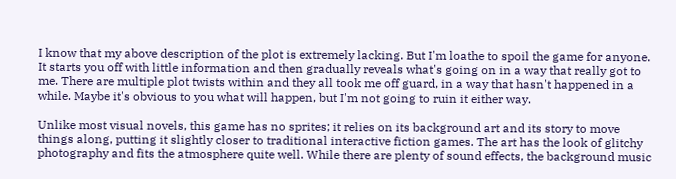I know that my above description of the plot is extremely lacking. But I'm loathe to spoil the game for anyone. It starts you off with little information and then gradually reveals what's going on in a way that really got to me. There are multiple plot twists within and they all took me off guard, in a way that hasn't happened in a while. Maybe it's obvious to you what will happen, but I'm not going to ruin it either way.

Unlike most visual novels, this game has no sprites; it relies on its background art and its story to move things along, putting it slightly closer to traditional interactive fiction games. The art has the look of glitchy photography and fits the atmosphere quite well. While there are plenty of sound effects, the background music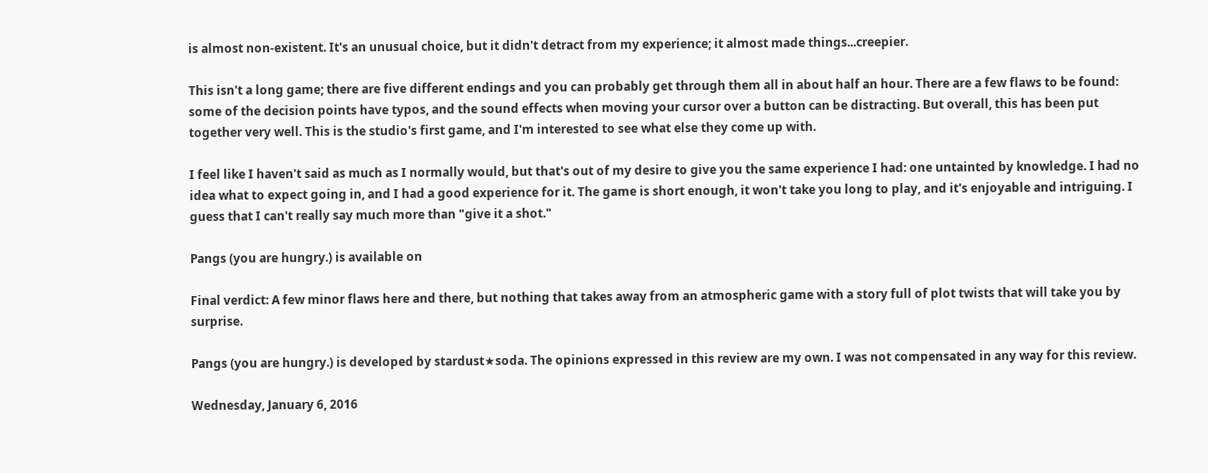is almost non-existent. It's an unusual choice, but it didn't detract from my experience; it almost made things...creepier.

This isn't a long game; there are five different endings and you can probably get through them all in about half an hour. There are a few flaws to be found: some of the decision points have typos, and the sound effects when moving your cursor over a button can be distracting. But overall, this has been put together very well. This is the studio's first game, and I'm interested to see what else they come up with.

I feel like I haven't said as much as I normally would, but that's out of my desire to give you the same experience I had: one untainted by knowledge. I had no idea what to expect going in, and I had a good experience for it. The game is short enough, it won't take you long to play, and it's enjoyable and intriguing. I guess that I can't really say much more than "give it a shot."

Pangs (you are hungry.) is available on

Final verdict: A few minor flaws here and there, but nothing that takes away from an atmospheric game with a story full of plot twists that will take you by surprise.

Pangs (you are hungry.) is developed by stardust★soda. The opinions expressed in this review are my own. I was not compensated in any way for this review.

Wednesday, January 6, 2016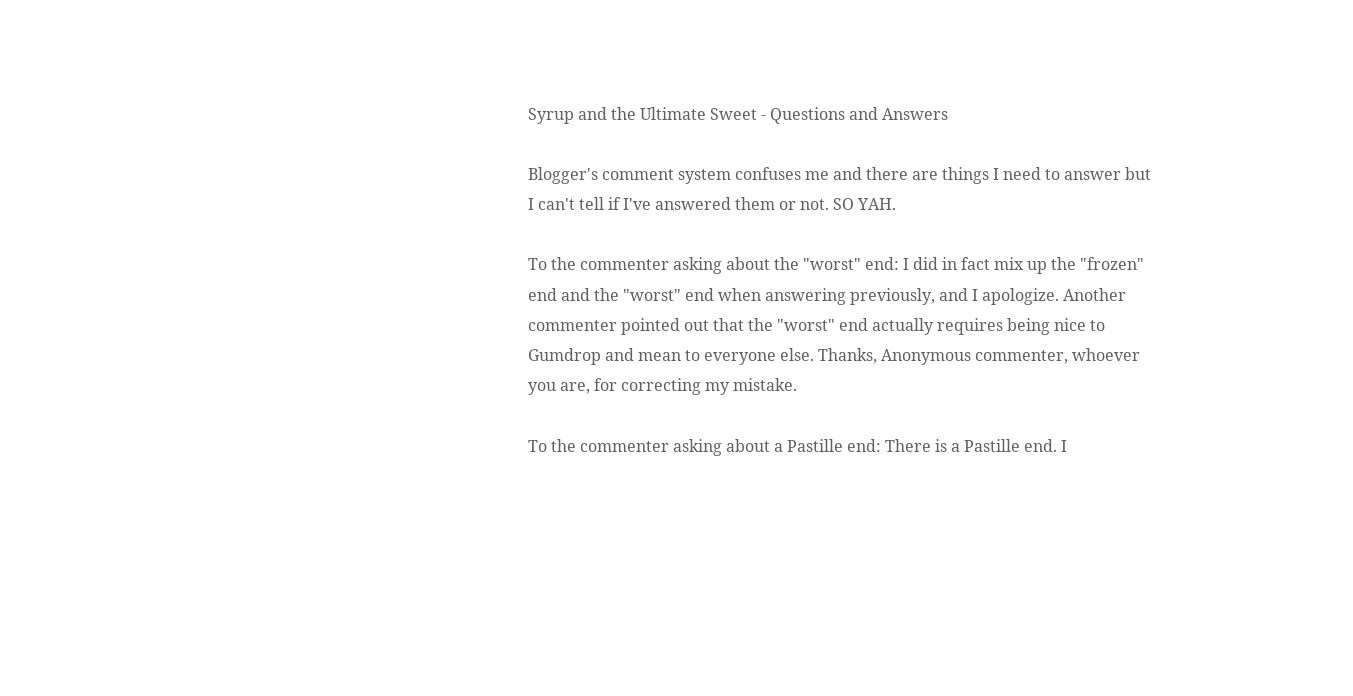Syrup and the Ultimate Sweet - Questions and Answers

Blogger's comment system confuses me and there are things I need to answer but I can't tell if I've answered them or not. SO YAH.

To the commenter asking about the "worst" end: I did in fact mix up the "frozen" end and the "worst" end when answering previously, and I apologize. Another commenter pointed out that the "worst" end actually requires being nice to Gumdrop and mean to everyone else. Thanks, Anonymous commenter, whoever you are, for correcting my mistake.

To the commenter asking about a Pastille end: There is a Pastille end. I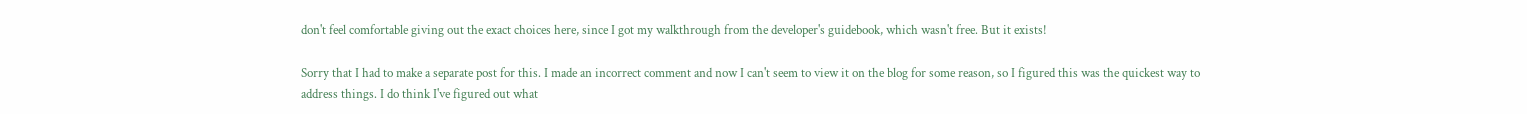don't feel comfortable giving out the exact choices here, since I got my walkthrough from the developer's guidebook, which wasn't free. But it exists!

Sorry that I had to make a separate post for this. I made an incorrect comment and now I can't seem to view it on the blog for some reason, so I figured this was the quickest way to address things. I do think I've figured out what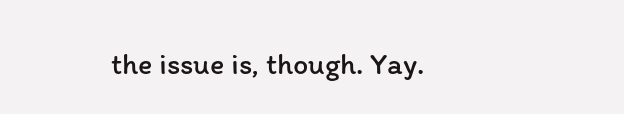the issue is, though. Yay.